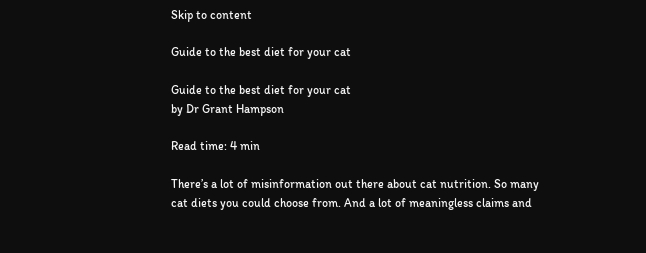Skip to content

Guide to the best diet for your cat

Guide to the best diet for your cat
by Dr Grant Hampson

Read time: 4 min

There’s a lot of misinformation out there about cat nutrition. So many cat diets you could choose from. And a lot of meaningless claims and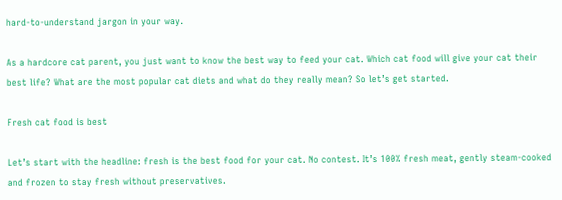hard-to-understand jargon in your way.

As a hardcore cat parent, you just want to know the best way to feed your cat. Which cat food will give your cat their best life? What are the most popular cat diets and what do they really mean? So let’s get started.

Fresh cat food is best

Let’s start with the headline: fresh is the best food for your cat. No contest. It’s 100% fresh meat, gently steam-cooked and frozen to stay fresh without preservatives.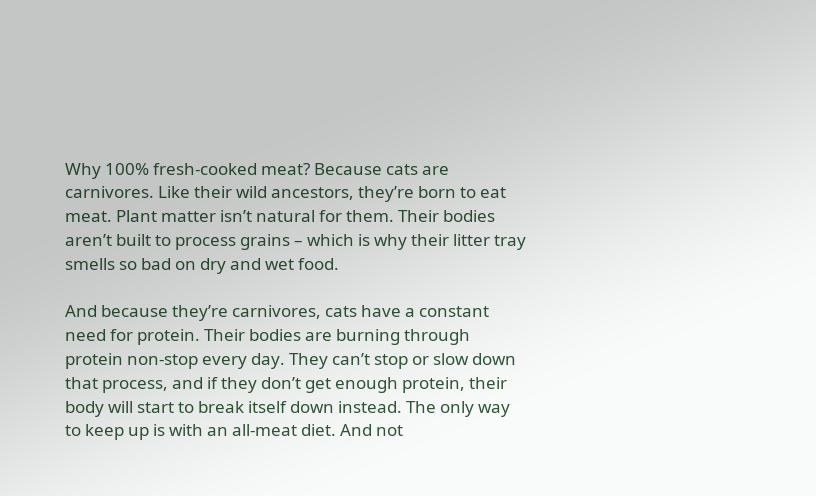Why 100% fresh-cooked meat? Because cats are carnivores. Like their wild ancestors, they’re born to eat meat. Plant matter isn’t natural for them. Their bodies aren’t built to process grains – which is why their litter tray smells so bad on dry and wet food.

And because they’re carnivores, cats have a constant need for protein. Their bodies are burning through protein non-stop every day. They can’t stop or slow down that process, and if they don’t get enough protein, their body will start to break itself down instead. The only way to keep up is with an all-meat diet. And not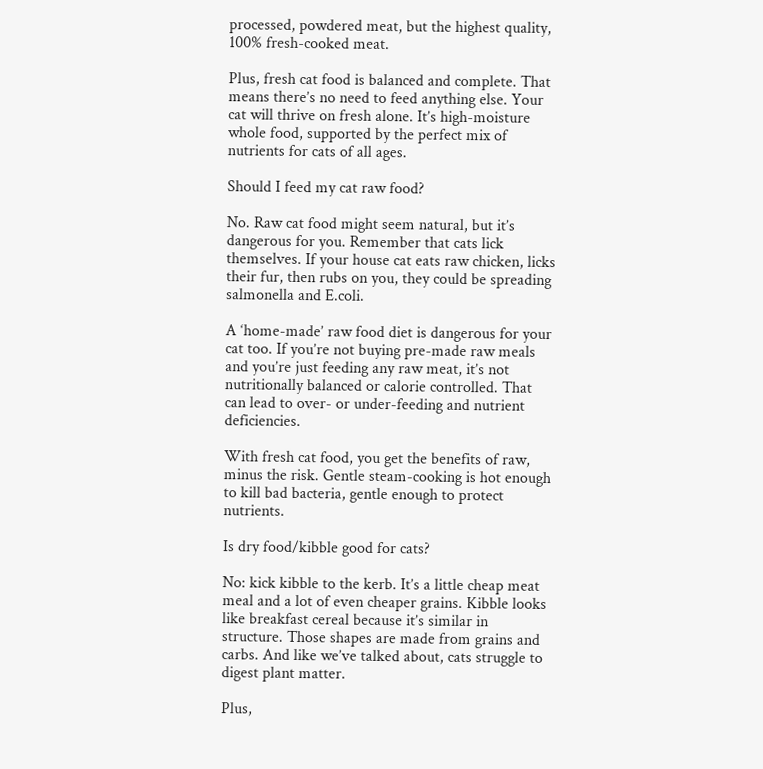processed, powdered meat, but the highest quality, 100% fresh-cooked meat.

Plus, fresh cat food is balanced and complete. That means there’s no need to feed anything else. Your cat will thrive on fresh alone. It’s high-moisture whole food, supported by the perfect mix of nutrients for cats of all ages.

Should I feed my cat raw food?

No. Raw cat food might seem natural, but it’s dangerous for you. Remember that cats lick themselves. If your house cat eats raw chicken, licks their fur, then rubs on you, they could be spreading salmonella and E.coli.

A ‘home-made’ raw food diet is dangerous for your cat too. If you’re not buying pre-made raw meals and you’re just feeding any raw meat, it’s not nutritionally balanced or calorie controlled. That can lead to over- or under-feeding and nutrient deficiencies.

With fresh cat food, you get the benefits of raw, minus the risk. Gentle steam-cooking is hot enough to kill bad bacteria, gentle enough to protect nutrients.

Is dry food/kibble good for cats?

No: kick kibble to the kerb. It’s a little cheap meat meal and a lot of even cheaper grains. Kibble looks like breakfast cereal because it’s similar in structure. Those shapes are made from grains and carbs. And like we’ve talked about, cats struggle to digest plant matter.

Plus,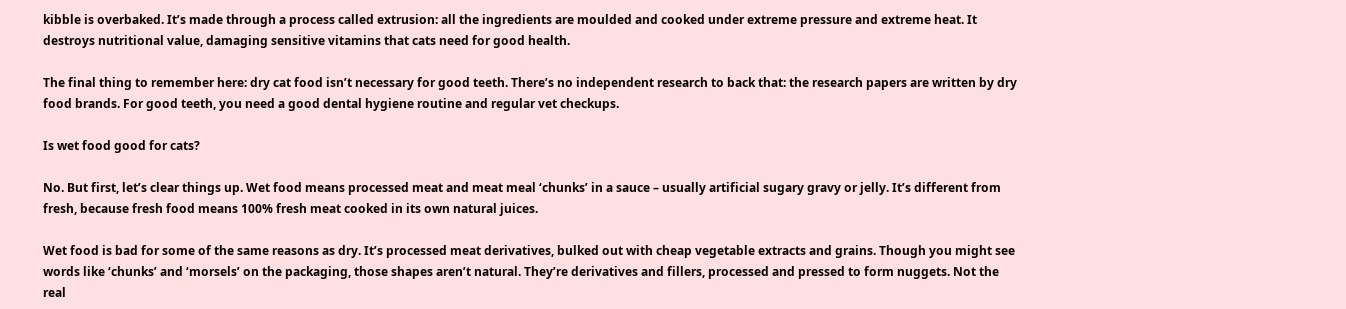kibble is overbaked. It’s made through a process called extrusion: all the ingredients are moulded and cooked under extreme pressure and extreme heat. It destroys nutritional value, damaging sensitive vitamins that cats need for good health.

The final thing to remember here: dry cat food isn’t necessary for good teeth. There’s no independent research to back that: the research papers are written by dry food brands. For good teeth, you need a good dental hygiene routine and regular vet checkups.

Is wet food good for cats?

No. But first, let’s clear things up. Wet food means processed meat and meat meal ‘chunks’ in a sauce – usually artificial sugary gravy or jelly. It’s different from fresh, because fresh food means 100% fresh meat cooked in its own natural juices.

Wet food is bad for some of the same reasons as dry. It’s processed meat derivatives, bulked out with cheap vegetable extracts and grains. Though you might see words like ‘chunks’ and ‘morsels’ on the packaging, those shapes aren’t natural. They’re derivatives and fillers, processed and pressed to form nuggets. Not the real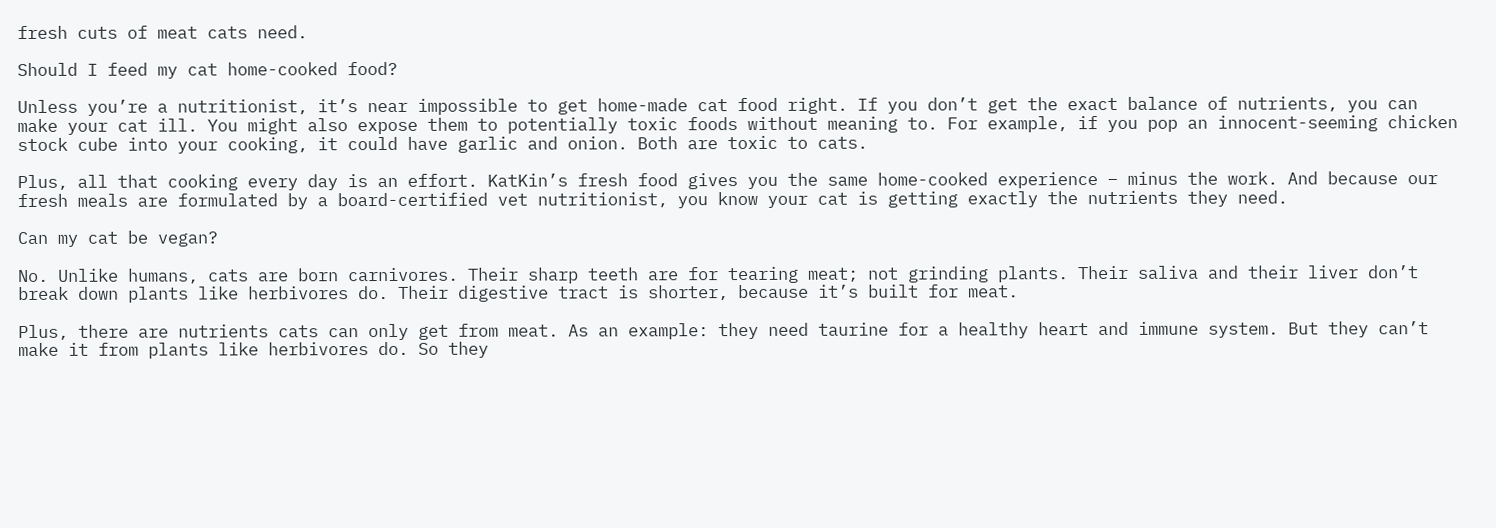fresh cuts of meat cats need.

Should I feed my cat home-cooked food?

Unless you’re a nutritionist, it’s near impossible to get home-made cat food right. If you don’t get the exact balance of nutrients, you can make your cat ill. You might also expose them to potentially toxic foods without meaning to. For example, if you pop an innocent-seeming chicken stock cube into your cooking, it could have garlic and onion. Both are toxic to cats.

Plus, all that cooking every day is an effort. KatKin’s fresh food gives you the same home-cooked experience – minus the work. And because our fresh meals are formulated by a board-certified vet nutritionist, you know your cat is getting exactly the nutrients they need.

Can my cat be vegan?

No. Unlike humans, cats are born carnivores. Their sharp teeth are for tearing meat; not grinding plants. Their saliva and their liver don’t break down plants like herbivores do. Their digestive tract is shorter, because it’s built for meat.

Plus, there are nutrients cats can only get from meat. As an example: they need taurine for a healthy heart and immune system. But they can’t make it from plants like herbivores do. So they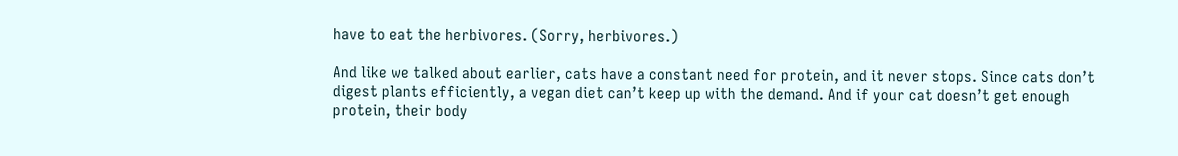have to eat the herbivores. (Sorry, herbivores.)

And like we talked about earlier, cats have a constant need for protein, and it never stops. Since cats don’t digest plants efficiently, a vegan diet can’t keep up with the demand. And if your cat doesn’t get enough protein, their body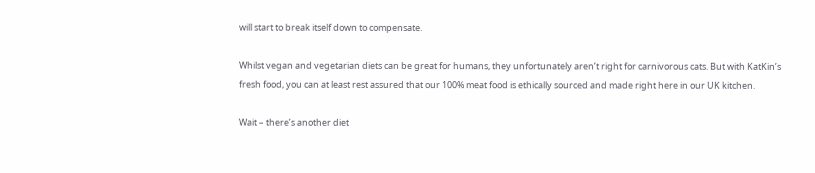will start to break itself down to compensate.

Whilst vegan and vegetarian diets can be great for humans, they unfortunately aren’t right for carnivorous cats. But with KatKin’s fresh food, you can at least rest assured that our 100% meat food is ethically sourced and made right here in our UK kitchen.

Wait – there’s another diet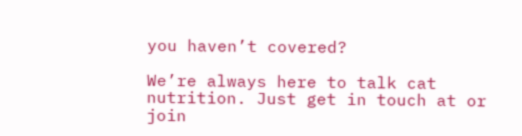you haven’t covered?

We’re always here to talk cat nutrition. Just get in touch at or join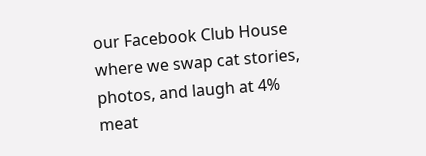our Facebook Club House where we swap cat stories, photos, and laugh at 4% meat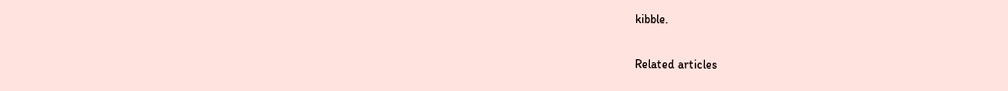kibble.

Related articles